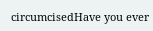circumcisedHave you ever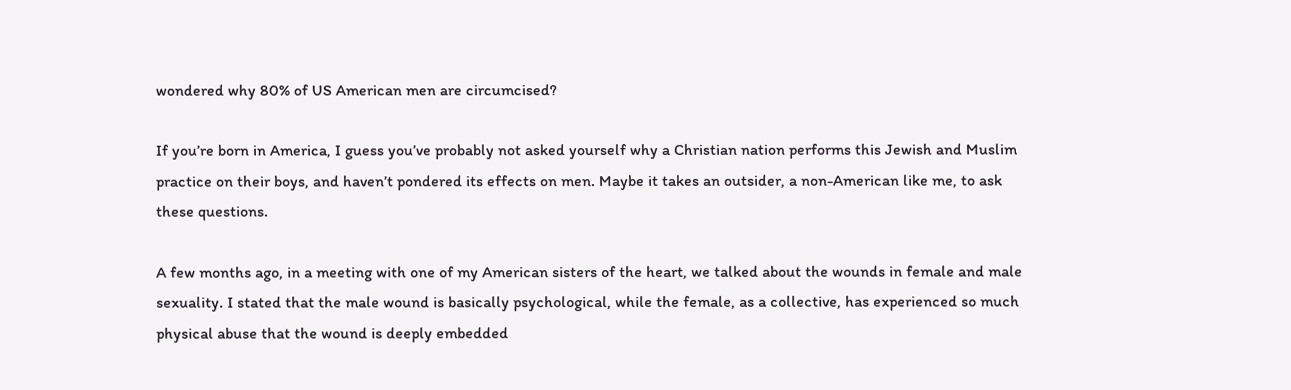wondered why 80% of US American men are circumcised?

If you’re born in America, I guess you’ve probably not asked yourself why a Christian nation performs this Jewish and Muslim practice on their boys, and haven’t pondered its effects on men. Maybe it takes an outsider, a non-American like me, to ask these questions.

A few months ago, in a meeting with one of my American sisters of the heart, we talked about the wounds in female and male sexuality. I stated that the male wound is basically psychological, while the female, as a collective, has experienced so much physical abuse that the wound is deeply embedded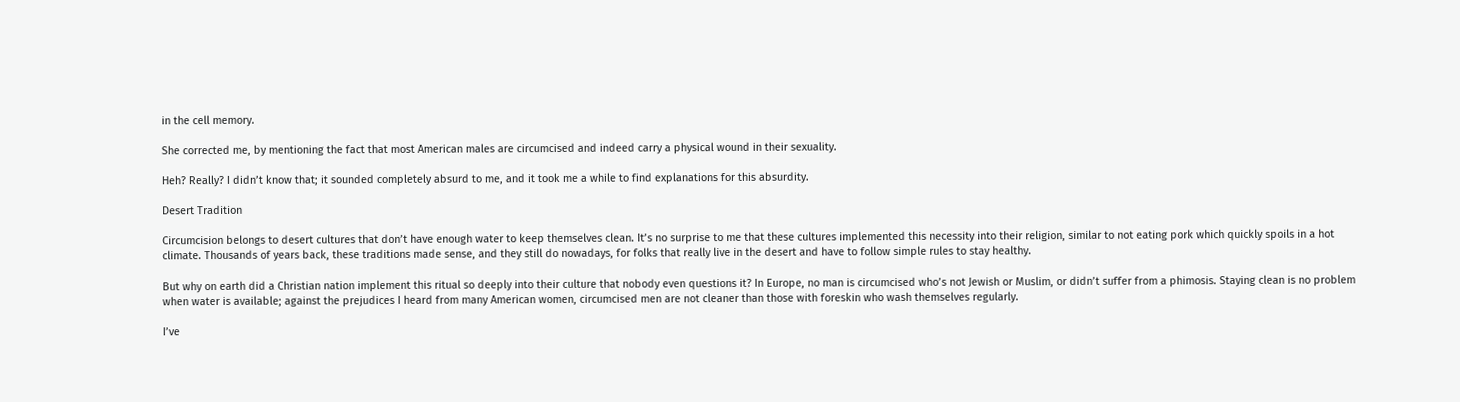in the cell memory.

She corrected me, by mentioning the fact that most American males are circumcised and indeed carry a physical wound in their sexuality.

Heh? Really? I didn’t know that; it sounded completely absurd to me, and it took me a while to find explanations for this absurdity.

Desert Tradition

Circumcision belongs to desert cultures that don’t have enough water to keep themselves clean. It’s no surprise to me that these cultures implemented this necessity into their religion, similar to not eating pork which quickly spoils in a hot climate. Thousands of years back, these traditions made sense, and they still do nowadays, for folks that really live in the desert and have to follow simple rules to stay healthy.

But why on earth did a Christian nation implement this ritual so deeply into their culture that nobody even questions it? In Europe, no man is circumcised who’s not Jewish or Muslim, or didn’t suffer from a phimosis. Staying clean is no problem when water is available; against the prejudices I heard from many American women, circumcised men are not cleaner than those with foreskin who wash themselves regularly.

I’ve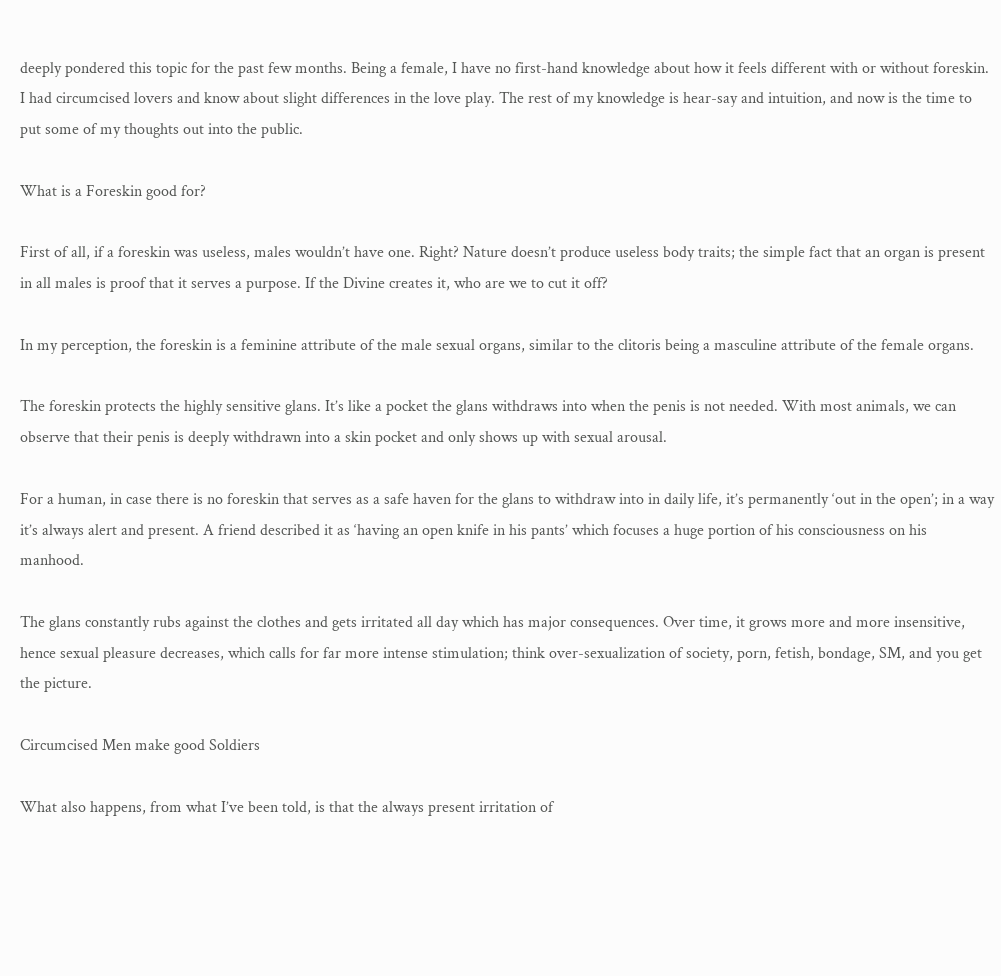deeply pondered this topic for the past few months. Being a female, I have no first-hand knowledge about how it feels different with or without foreskin. I had circumcised lovers and know about slight differences in the love play. The rest of my knowledge is hear-say and intuition, and now is the time to put some of my thoughts out into the public.

What is a Foreskin good for?

First of all, if a foreskin was useless, males wouldn’t have one. Right? Nature doesn’t produce useless body traits; the simple fact that an organ is present in all males is proof that it serves a purpose. If the Divine creates it, who are we to cut it off?

In my perception, the foreskin is a feminine attribute of the male sexual organs, similar to the clitoris being a masculine attribute of the female organs.

The foreskin protects the highly sensitive glans. It’s like a pocket the glans withdraws into when the penis is not needed. With most animals, we can observe that their penis is deeply withdrawn into a skin pocket and only shows up with sexual arousal.

For a human, in case there is no foreskin that serves as a safe haven for the glans to withdraw into in daily life, it’s permanently ‘out in the open’; in a way it’s always alert and present. A friend described it as ‘having an open knife in his pants’ which focuses a huge portion of his consciousness on his manhood.

The glans constantly rubs against the clothes and gets irritated all day which has major consequences. Over time, it grows more and more insensitive, hence sexual pleasure decreases, which calls for far more intense stimulation; think over-sexualization of society, porn, fetish, bondage, SM, and you get the picture.

Circumcised Men make good Soldiers

What also happens, from what I’ve been told, is that the always present irritation of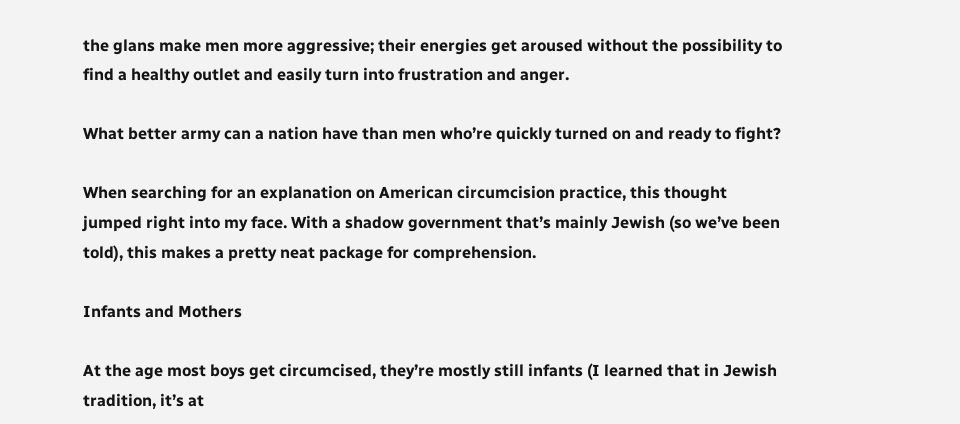the glans make men more aggressive; their energies get aroused without the possibility to find a healthy outlet and easily turn into frustration and anger.

What better army can a nation have than men who’re quickly turned on and ready to fight?

When searching for an explanation on American circumcision practice, this thought jumped right into my face. With a shadow government that’s mainly Jewish (so we’ve been told), this makes a pretty neat package for comprehension.

Infants and Mothers

At the age most boys get circumcised, they’re mostly still infants (I learned that in Jewish tradition, it’s at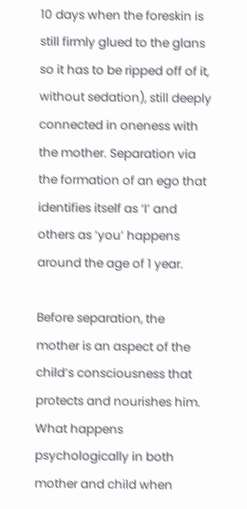10 days when the foreskin is still firmly glued to the glans so it has to be ripped off of it, without sedation), still deeply connected in oneness with the mother. Separation via the formation of an ego that identifies itself as ‘I’ and others as ‘you’ happens around the age of 1 year.

Before separation, the mother is an aspect of the child’s consciousness that protects and nourishes him. What happens psychologically in both mother and child when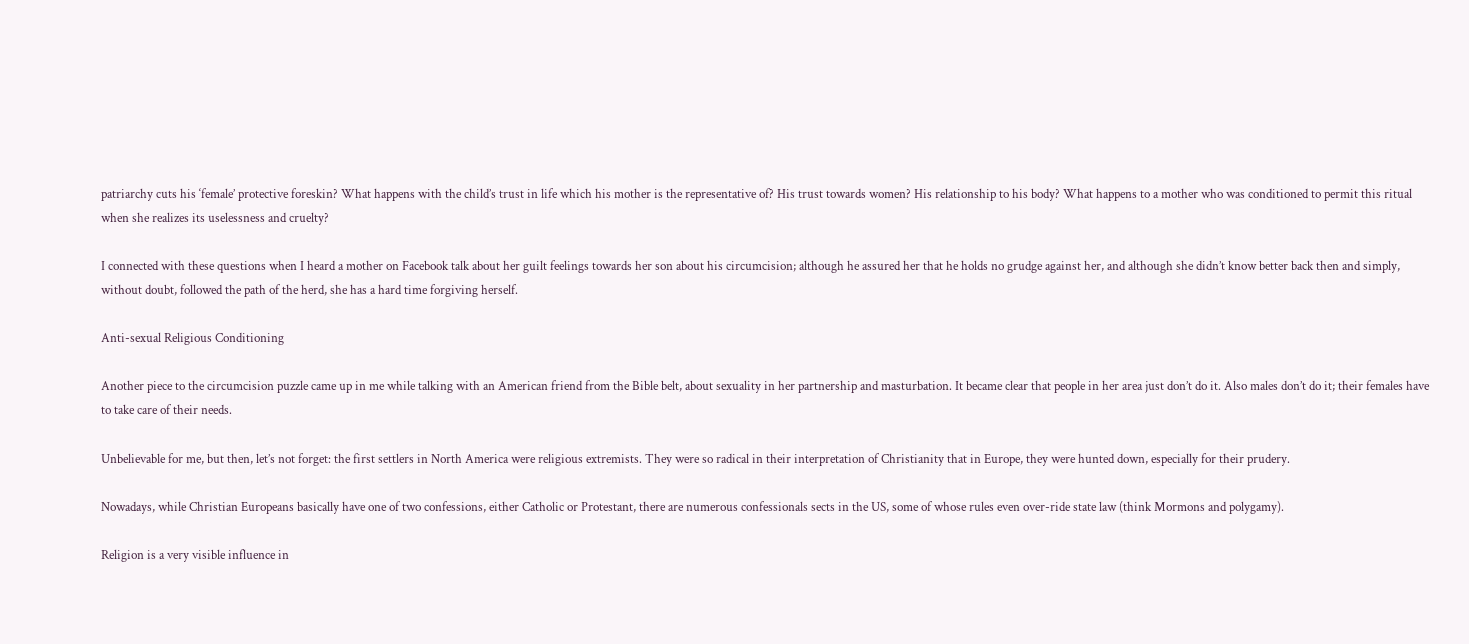patriarchy cuts his ‘female’ protective foreskin? What happens with the child’s trust in life which his mother is the representative of? His trust towards women? His relationship to his body? What happens to a mother who was conditioned to permit this ritual when she realizes its uselessness and cruelty?

I connected with these questions when I heard a mother on Facebook talk about her guilt feelings towards her son about his circumcision; although he assured her that he holds no grudge against her, and although she didn’t know better back then and simply, without doubt, followed the path of the herd, she has a hard time forgiving herself.

Anti-sexual Religious Conditioning

Another piece to the circumcision puzzle came up in me while talking with an American friend from the Bible belt, about sexuality in her partnership and masturbation. It became clear that people in her area just don’t do it. Also males don’t do it; their females have to take care of their needs.

Unbelievable for me, but then, let’s not forget: the first settlers in North America were religious extremists. They were so radical in their interpretation of Christianity that in Europe, they were hunted down, especially for their prudery.

Nowadays, while Christian Europeans basically have one of two confessions, either Catholic or Protestant, there are numerous confessionals sects in the US, some of whose rules even over-ride state law (think Mormons and polygamy).

Religion is a very visible influence in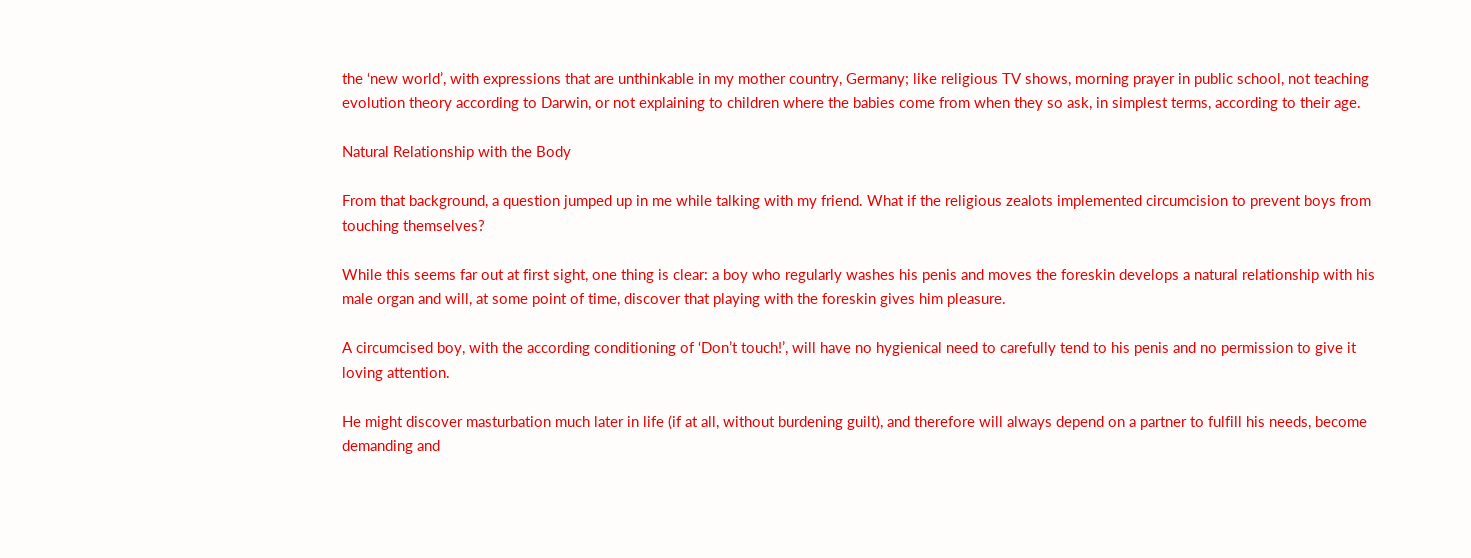the ‘new world’, with expressions that are unthinkable in my mother country, Germany; like religious TV shows, morning prayer in public school, not teaching evolution theory according to Darwin, or not explaining to children where the babies come from when they so ask, in simplest terms, according to their age.

Natural Relationship with the Body

From that background, a question jumped up in me while talking with my friend. What if the religious zealots implemented circumcision to prevent boys from touching themselves?

While this seems far out at first sight, one thing is clear: a boy who regularly washes his penis and moves the foreskin develops a natural relationship with his male organ and will, at some point of time, discover that playing with the foreskin gives him pleasure.

A circumcised boy, with the according conditioning of ‘Don’t touch!’, will have no hygienical need to carefully tend to his penis and no permission to give it loving attention.

He might discover masturbation much later in life (if at all, without burdening guilt), and therefore will always depend on a partner to fulfill his needs, become demanding and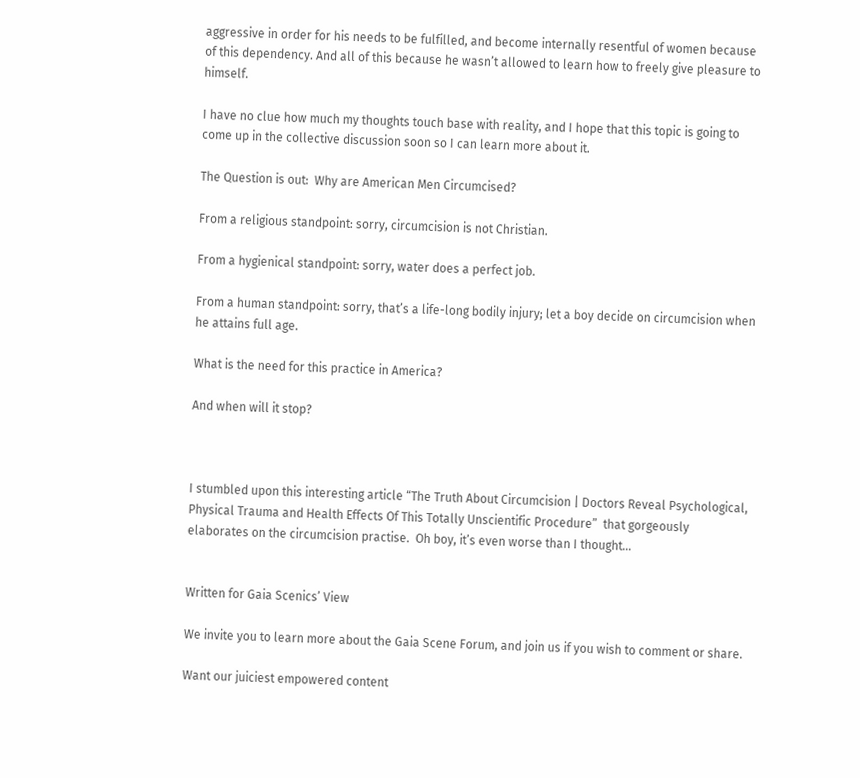aggressive in order for his needs to be fulfilled, and become internally resentful of women because of this dependency. And all of this because he wasn’t allowed to learn how to freely give pleasure to himself.

I have no clue how much my thoughts touch base with reality, and I hope that this topic is going to come up in the collective discussion soon so I can learn more about it.

The Question is out:  Why are American Men Circumcised?

From a religious standpoint: sorry, circumcision is not Christian.

From a hygienical standpoint: sorry, water does a perfect job.

From a human standpoint: sorry, that’s a life-long bodily injury; let a boy decide on circumcision when he attains full age.

What is the need for this practice in America?

And when will it stop?



I stumbled upon this interesting article “The Truth About Circumcision | Doctors Reveal Psychological, Physical Trauma and Health Effects Of This Totally Unscientific Procedure”  that gorgeously elaborates on the circumcision practise.  Oh boy, it’s even worse than I thought…


Written for Gaia Scenics’ View

We invite you to learn more about the Gaia Scene Forum, and join us if you wish to comment or share.

Want our juiciest empowered content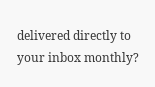delivered directly to your inbox monthly?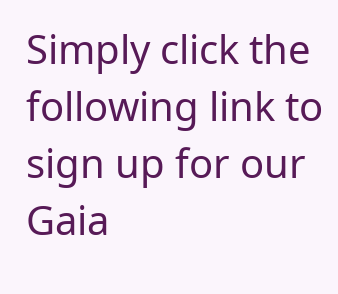Simply click the following link to sign up for our Gaia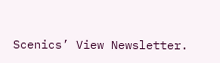Scenics’ View Newsletter.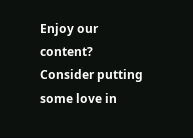Enjoy our content? Consider putting some love in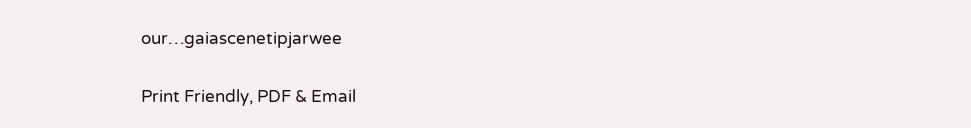our…gaiascenetipjarwee

Print Friendly, PDF & Email